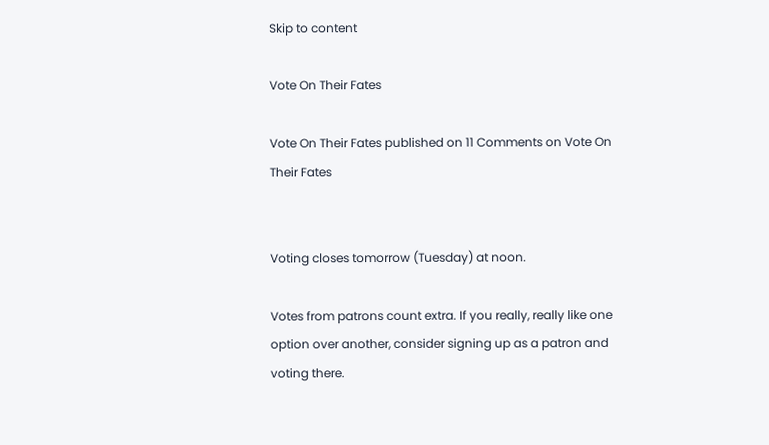Skip to content

Vote On Their Fates

Vote On Their Fates published on 11 Comments on Vote On Their Fates


Voting closes tomorrow (Tuesday) at noon.

Votes from patrons count extra. If you really, really like one option over another, consider signing up as a patron and voting there.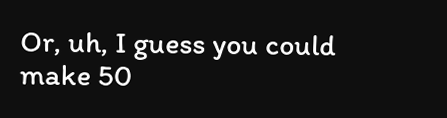Or, uh, I guess you could make 50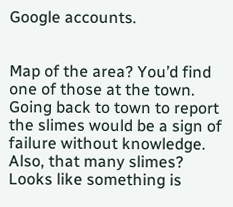Google accounts.


Map of the area? You’d find one of those at the town. Going back to town to report the slimes would be a sign of failure without knowledge. Also, that many slimes? Looks like something is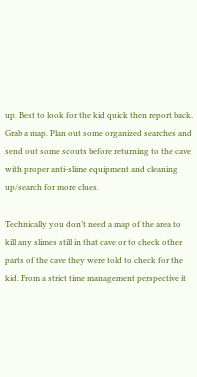up. Best to look for the kid quick then report back. Grab a map. Plan out some organized searches and send out some scouts before returning to the cave with proper anti-slime equipment and cleaning up/search for more clues.

Technically you don’t need a map of the area to kill any slimes still in that cave or to check other parts of the cave they were told to check for the kid. From a strict time management perspective it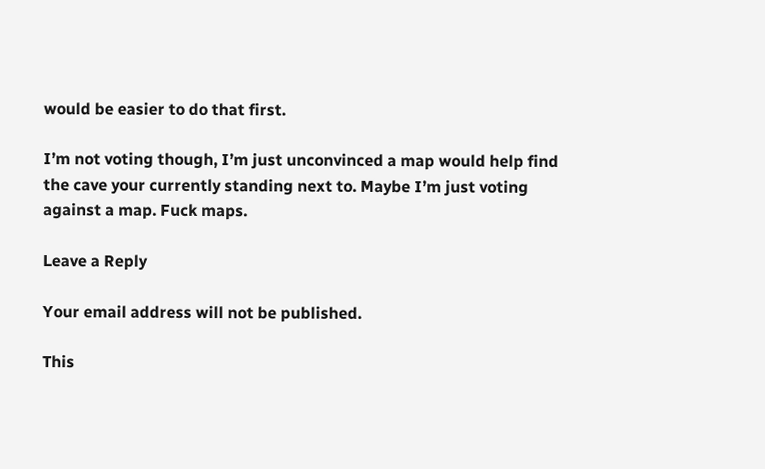would be easier to do that first.

I’m not voting though, I’m just unconvinced a map would help find the cave your currently standing next to. Maybe I’m just voting against a map. Fuck maps.

Leave a Reply

Your email address will not be published.

This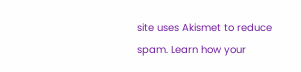site uses Akismet to reduce spam. Learn how your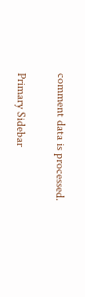comment data is processed.

Primary Sidebar